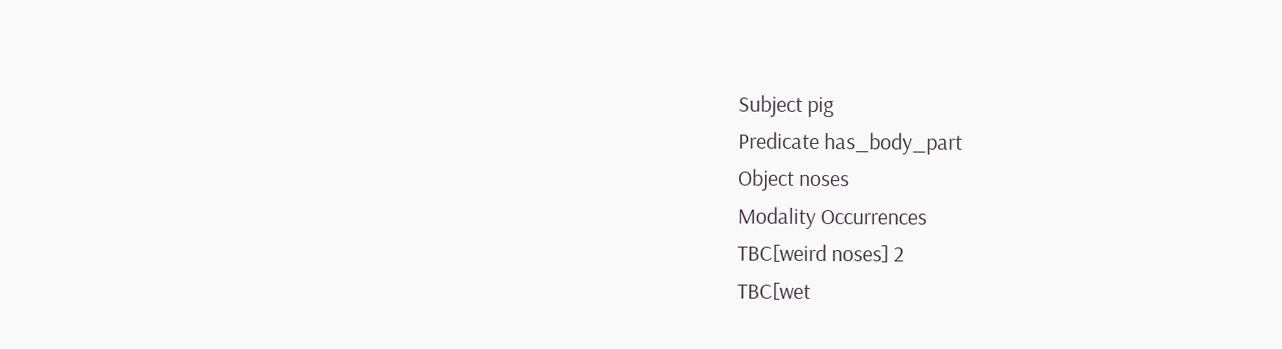Subject pig
Predicate has_body_part
Object noses
Modality Occurrences
TBC[weird noses] 2
TBC[wet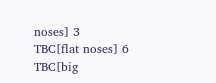noses] 3
TBC[flat noses] 6
TBC[big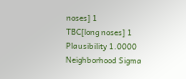noses] 1
TBC[long noses] 1
Plausibility 1.0000
Neighborhood Sigma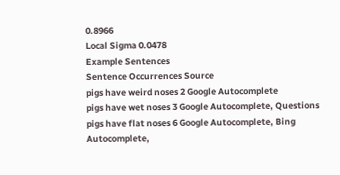0.8966
Local Sigma 0.0478
Example Sentences
Sentence Occurrences Source
pigs have weird noses 2 Google Autocomplete
pigs have wet noses 3 Google Autocomplete, Questions
pigs have flat noses 6 Google Autocomplete, Bing Autocomplete,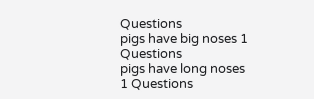Questions
pigs have big noses 1 Questions
pigs have long noses 1 Questions